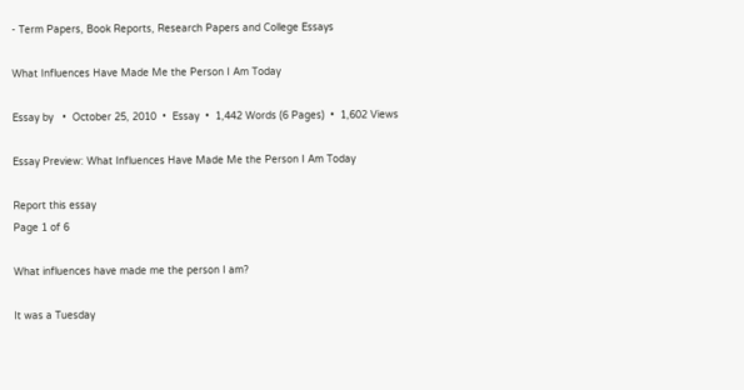- Term Papers, Book Reports, Research Papers and College Essays

What Influences Have Made Me the Person I Am Today

Essay by   •  October 25, 2010  •  Essay  •  1,442 Words (6 Pages)  •  1,602 Views

Essay Preview: What Influences Have Made Me the Person I Am Today

Report this essay
Page 1 of 6

What influences have made me the person I am?

It was a Tuesday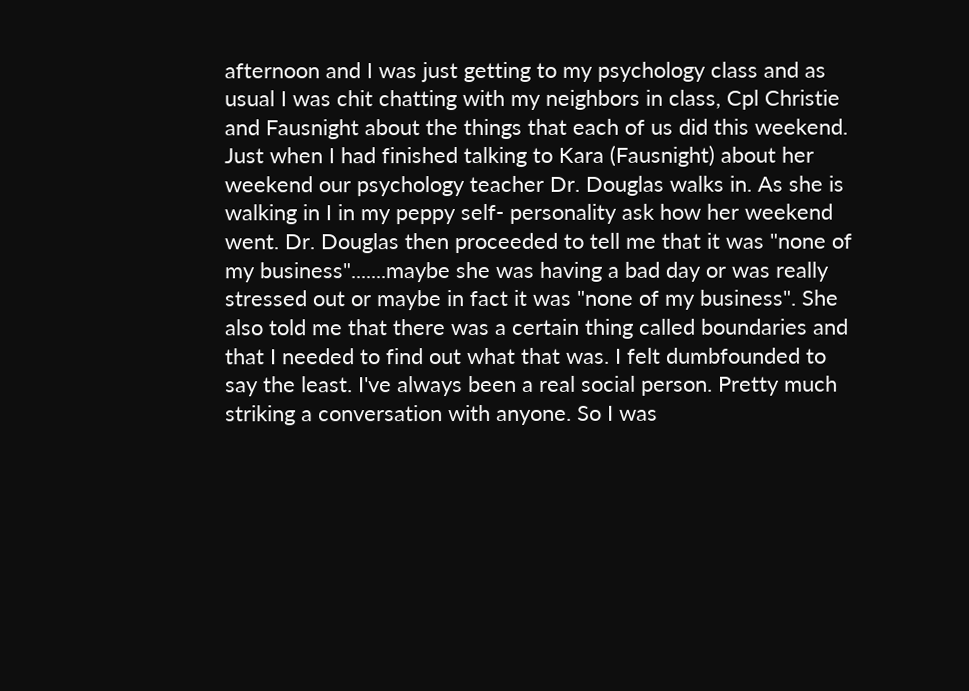afternoon and I was just getting to my psychology class and as usual I was chit chatting with my neighbors in class, Cpl Christie and Fausnight about the things that each of us did this weekend. Just when I had finished talking to Kara (Fausnight) about her weekend our psychology teacher Dr. Douglas walks in. As she is walking in I in my peppy self- personality ask how her weekend went. Dr. Douglas then proceeded to tell me that it was "none of my business".......maybe she was having a bad day or was really stressed out or maybe in fact it was "none of my business". She also told me that there was a certain thing called boundaries and that I needed to find out what that was. I felt dumbfounded to say the least. I've always been a real social person. Pretty much striking a conversation with anyone. So I was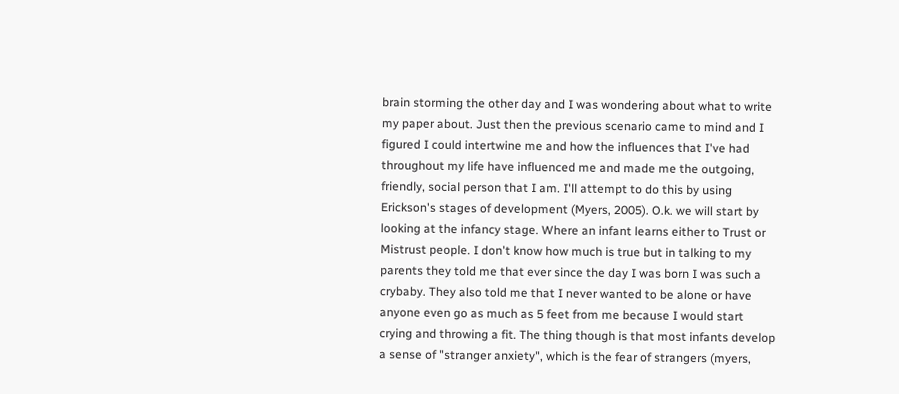brain storming the other day and I was wondering about what to write my paper about. Just then the previous scenario came to mind and I figured I could intertwine me and how the influences that I've had throughout my life have influenced me and made me the outgoing, friendly, social person that I am. I'll attempt to do this by using Erickson's stages of development (Myers, 2005). O.k. we will start by looking at the infancy stage. Where an infant learns either to Trust or Mistrust people. I don't know how much is true but in talking to my parents they told me that ever since the day I was born I was such a crybaby. They also told me that I never wanted to be alone or have anyone even go as much as 5 feet from me because I would start crying and throwing a fit. The thing though is that most infants develop a sense of "stranger anxiety", which is the fear of strangers (myers,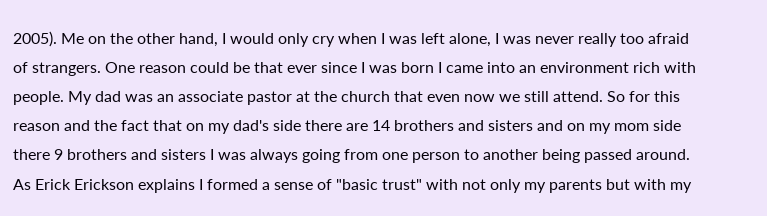2005). Me on the other hand, I would only cry when I was left alone, I was never really too afraid of strangers. One reason could be that ever since I was born I came into an environment rich with people. My dad was an associate pastor at the church that even now we still attend. So for this reason and the fact that on my dad's side there are 14 brothers and sisters and on my mom side there 9 brothers and sisters I was always going from one person to another being passed around. As Erick Erickson explains I formed a sense of "basic trust" with not only my parents but with my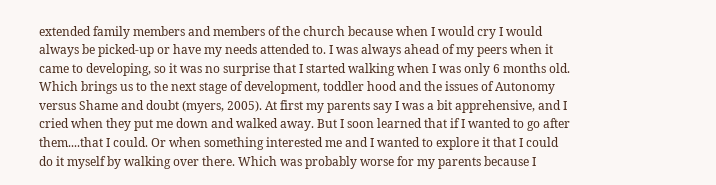extended family members and members of the church because when I would cry I would always be picked-up or have my needs attended to. I was always ahead of my peers when it came to developing, so it was no surprise that I started walking when I was only 6 months old. Which brings us to the next stage of development, toddler hood and the issues of Autonomy versus Shame and doubt (myers, 2005). At first my parents say I was a bit apprehensive, and I cried when they put me down and walked away. But I soon learned that if I wanted to go after them....that I could. Or when something interested me and I wanted to explore it that I could do it myself by walking over there. Which was probably worse for my parents because I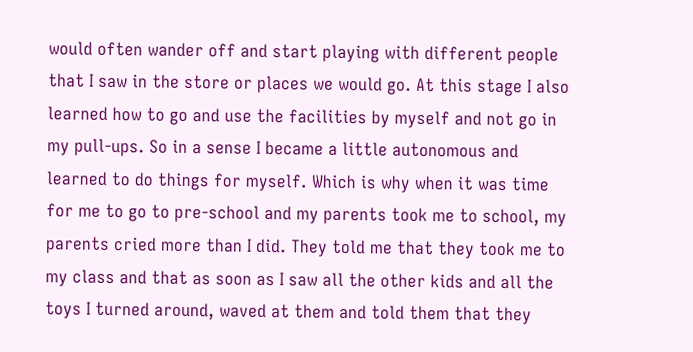would often wander off and start playing with different people that I saw in the store or places we would go. At this stage I also learned how to go and use the facilities by myself and not go in my pull-ups. So in a sense I became a little autonomous and learned to do things for myself. Which is why when it was time for me to go to pre-school and my parents took me to school, my parents cried more than I did. They told me that they took me to my class and that as soon as I saw all the other kids and all the toys I turned around, waved at them and told them that they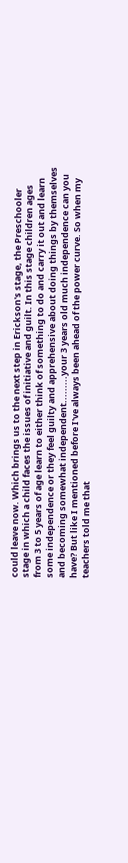could leave now. Which brings us to the next step in Erickson's stage, the Preschooler stage in which a child faces the issues of initiative and guilt. In this stage children ages from 3 to 5 years of age learn to either think of something to do and carry it out and learn some independence or they feel guilty and apprehensive about doing things by themselves and becoming somewhat independent.........your 3 years old much independence can you have? But like I mentioned before I've always been ahead of the power curve. So when my teachers told me that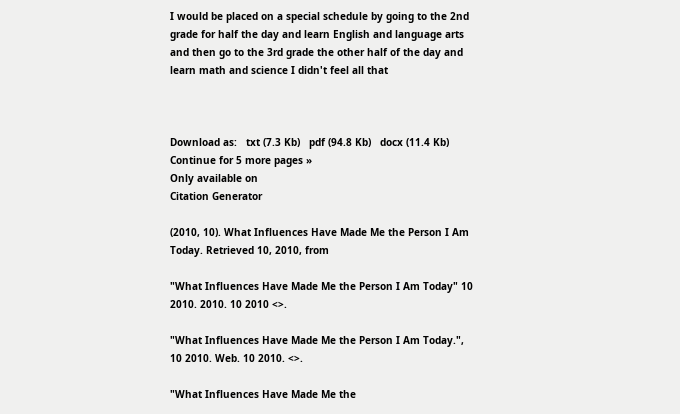I would be placed on a special schedule by going to the 2nd grade for half the day and learn English and language arts and then go to the 3rd grade the other half of the day and learn math and science I didn't feel all that



Download as:   txt (7.3 Kb)   pdf (94.8 Kb)   docx (11.4 Kb)
Continue for 5 more pages »
Only available on
Citation Generator

(2010, 10). What Influences Have Made Me the Person I Am Today. Retrieved 10, 2010, from

"What Influences Have Made Me the Person I Am Today" 10 2010. 2010. 10 2010 <>.

"What Influences Have Made Me the Person I Am Today.", 10 2010. Web. 10 2010. <>.

"What Influences Have Made Me the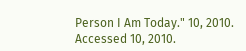Person I Am Today." 10, 2010. Accessed 10, 2010.